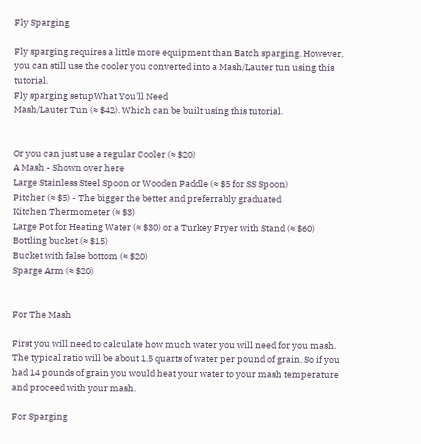Fly Sparging

Fly sparging requires a little more equipment than Batch sparging. However, you can still use the cooler you converted into a Mash/Lauter tun using this tutorial.
Fly sparging setupWhat You'll Need
Mash/Lauter Tun (≈ $42). Which can be built using this tutorial.


Or you can just use a regular Cooler (≈ $20)
A Mash - Shown over here
Large Stainless Steel Spoon or Wooden Paddle (≈ $5 for SS Spoon)
Pitcher (≈ $5) - The bigger the better and preferrably graduated
Kitchen Thermometer (≈ $3)
Large Pot for Heating Water (≈ $30) or a Turkey Fryer with Stand (≈ $60)
Bottling bucket (≈ $15)
Bucket with false bottom (≈ $20)
Sparge Arm (≈ $20)


For The Mash

First you will need to calculate how much water you will need for you mash. The typical ratio will be about 1.5 quarts of water per pound of grain. So if you had 14 pounds of grain you would heat your water to your mash temperature and proceed with your mash.

For Sparging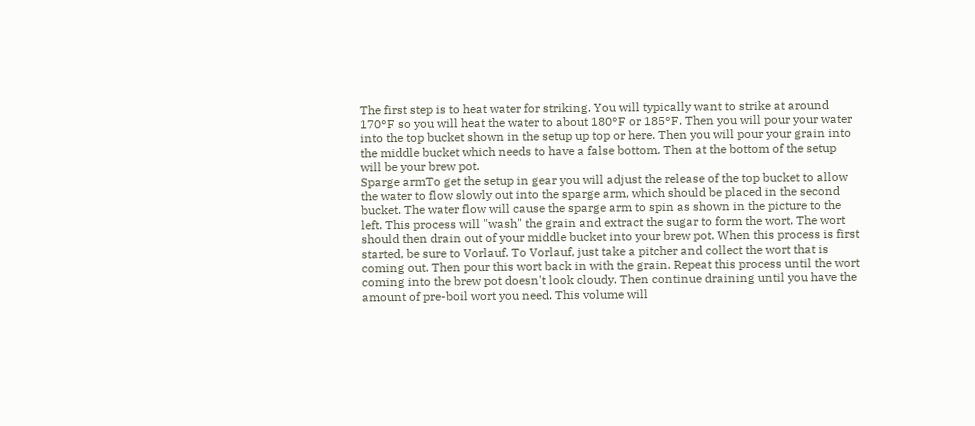The first step is to heat water for striking. You will typically want to strike at around 170°F so you will heat the water to about 180°F or 185°F. Then you will pour your water into the top bucket shown in the setup up top or here. Then you will pour your grain into the middle bucket which needs to have a false bottom. Then at the bottom of the setup will be your brew pot.
Sparge armTo get the setup in gear you will adjust the release of the top bucket to allow the water to flow slowly out into the sparge arm, which should be placed in the second bucket. The water flow will cause the sparge arm to spin as shown in the picture to the left. This process will "wash" the grain and extract the sugar to form the wort. The wort should then drain out of your middle bucket into your brew pot. When this process is first started, be sure to Vorlauf. To Vorlauf, just take a pitcher and collect the wort that is coming out. Then pour this wort back in with the grain. Repeat this process until the wort coming into the brew pot doesn't look cloudy. Then continue draining until you have the amount of pre-boil wort you need. This volume will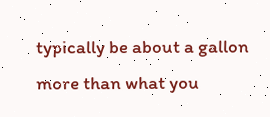typically be about a gallon more than what you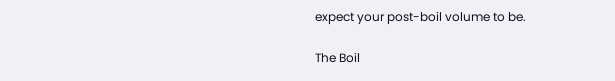expect your post-boil volume to be.

The Boil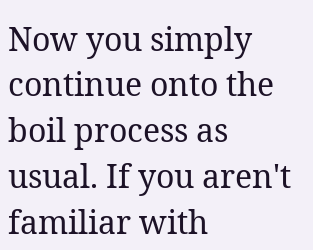Now you simply continue onto the boil process as usual. If you aren't familiar with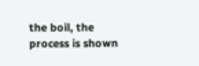the boil, the process is shown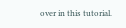over in this tutorial.